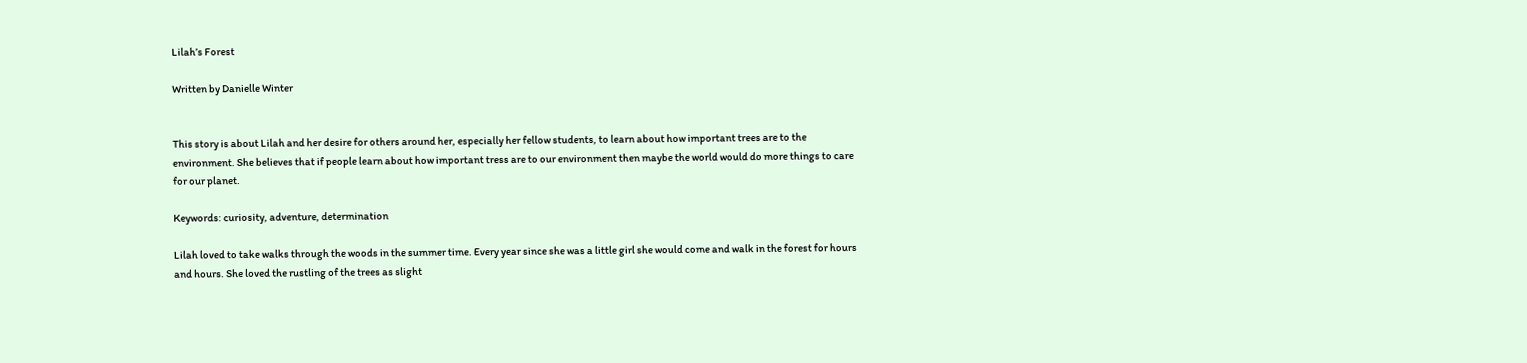Lilah’s Forest

Written by Danielle Winter


This story is about Lilah and her desire for others around her, especially her fellow students, to learn about how important trees are to the environment. She believes that if people learn about how important tress are to our environment then maybe the world would do more things to care for our planet.

Keywords: curiosity, adventure, determination

Lilah loved to take walks through the woods in the summer time. Every year since she was a little girl she would come and walk in the forest for hours and hours. She loved the rustling of the trees as slight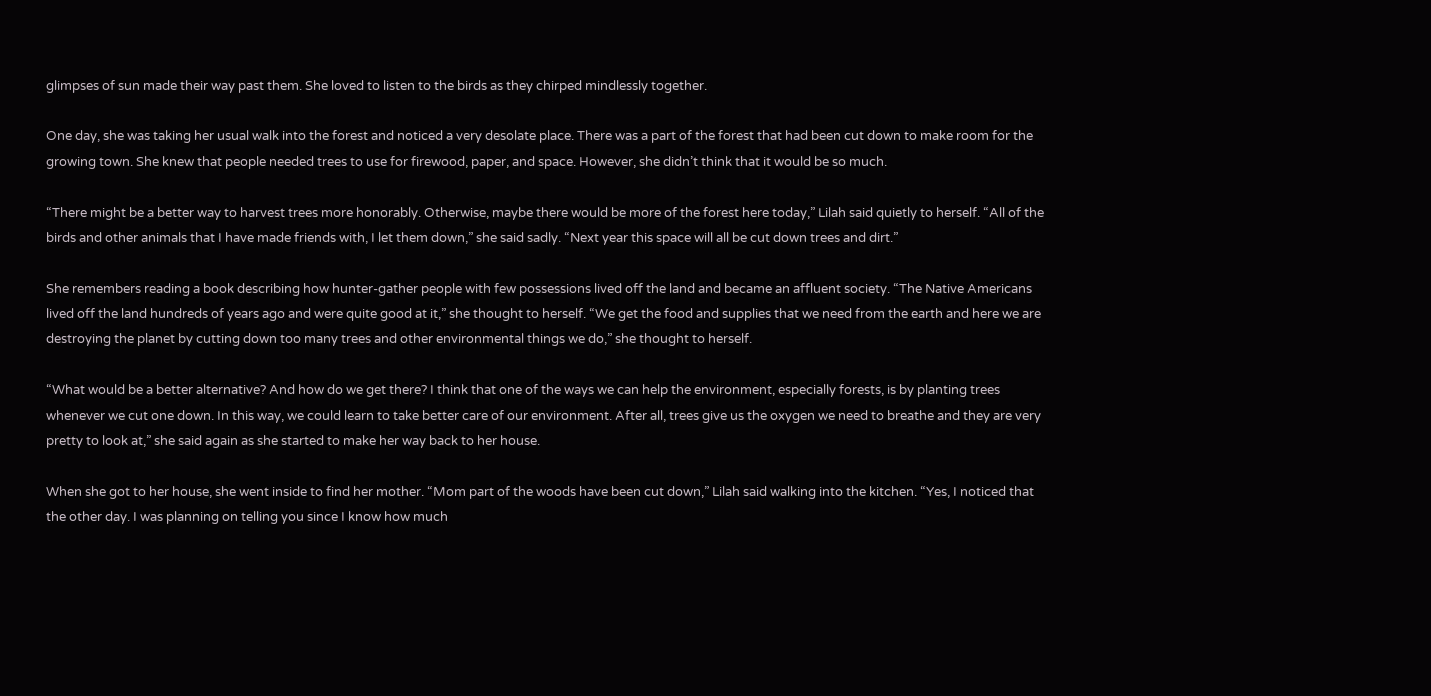glimpses of sun made their way past them. She loved to listen to the birds as they chirped mindlessly together.

One day, she was taking her usual walk into the forest and noticed a very desolate place. There was a part of the forest that had been cut down to make room for the growing town. She knew that people needed trees to use for firewood, paper, and space. However, she didn’t think that it would be so much.

“There might be a better way to harvest trees more honorably. Otherwise, maybe there would be more of the forest here today,” Lilah said quietly to herself. “All of the birds and other animals that I have made friends with, I let them down,” she said sadly. “Next year this space will all be cut down trees and dirt.”

She remembers reading a book describing how hunter-gather people with few possessions lived off the land and became an affluent society. “The Native Americans lived off the land hundreds of years ago and were quite good at it,” she thought to herself. “We get the food and supplies that we need from the earth and here we are destroying the planet by cutting down too many trees and other environmental things we do,” she thought to herself.

“What would be a better alternative? And how do we get there? I think that one of the ways we can help the environment, especially forests, is by planting trees whenever we cut one down. In this way, we could learn to take better care of our environment. After all, trees give us the oxygen we need to breathe and they are very pretty to look at,” she said again as she started to make her way back to her house.

When she got to her house, she went inside to find her mother. “Mom part of the woods have been cut down,” Lilah said walking into the kitchen. “Yes, I noticed that the other day. I was planning on telling you since I know how much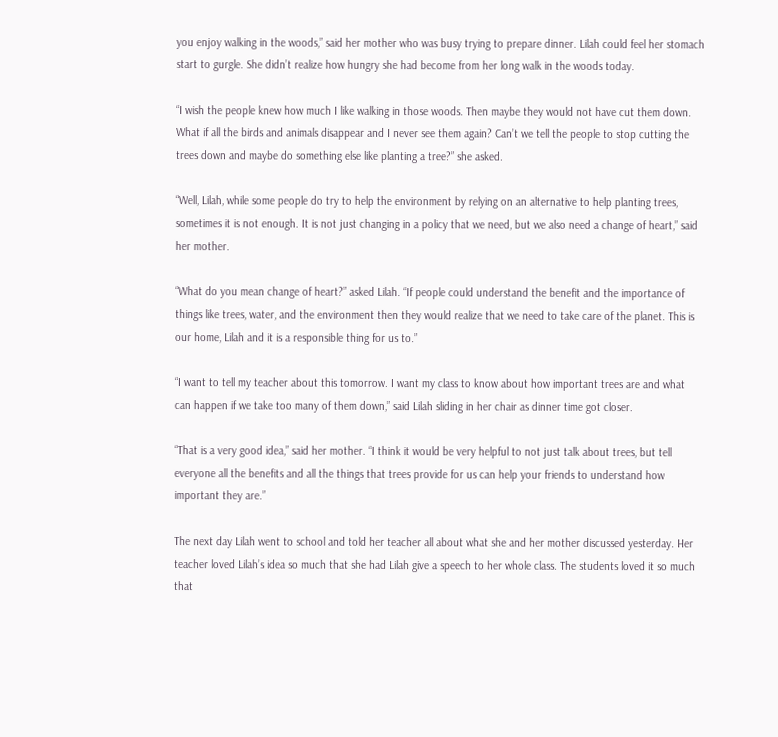you enjoy walking in the woods,” said her mother who was busy trying to prepare dinner. Lilah could feel her stomach start to gurgle. She didn’t realize how hungry she had become from her long walk in the woods today.

“I wish the people knew how much I like walking in those woods. Then maybe they would not have cut them down. What if all the birds and animals disappear and I never see them again? Can’t we tell the people to stop cutting the trees down and maybe do something else like planting a tree?” she asked.

“Well, Lilah, while some people do try to help the environment by relying on an alternative to help planting trees, sometimes it is not enough. It is not just changing in a policy that we need, but we also need a change of heart,” said her mother.

“What do you mean change of heart?” asked Lilah. “If people could understand the benefit and the importance of things like trees, water, and the environment then they would realize that we need to take care of the planet. This is our home, Lilah and it is a responsible thing for us to.”

“I want to tell my teacher about this tomorrow. I want my class to know about how important trees are and what can happen if we take too many of them down,” said Lilah sliding in her chair as dinner time got closer.

“That is a very good idea,” said her mother. “I think it would be very helpful to not just talk about trees, but tell everyone all the benefits and all the things that trees provide for us can help your friends to understand how important they are.”

The next day Lilah went to school and told her teacher all about what she and her mother discussed yesterday. Her teacher loved Lilah’s idea so much that she had Lilah give a speech to her whole class. The students loved it so much that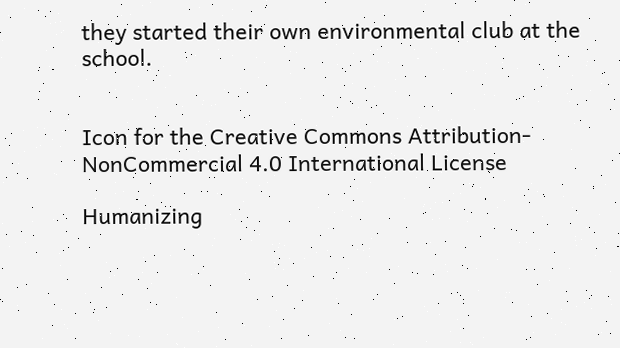they started their own environmental club at the school.


Icon for the Creative Commons Attribution-NonCommercial 4.0 International License

Humanizing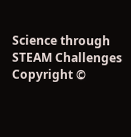Science through STEAM Challenges Copyright ©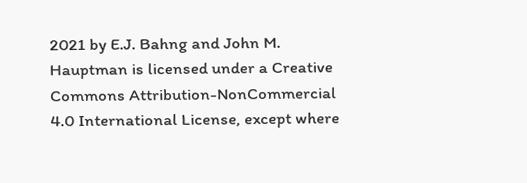2021 by E.J. Bahng and John M. Hauptman is licensed under a Creative Commons Attribution-NonCommercial 4.0 International License, except where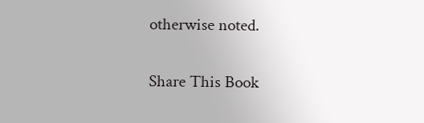otherwise noted.

Share This Book